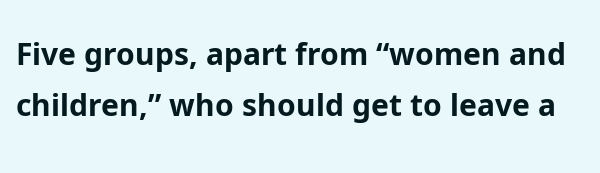Five groups, apart from “women and children,” who should get to leave a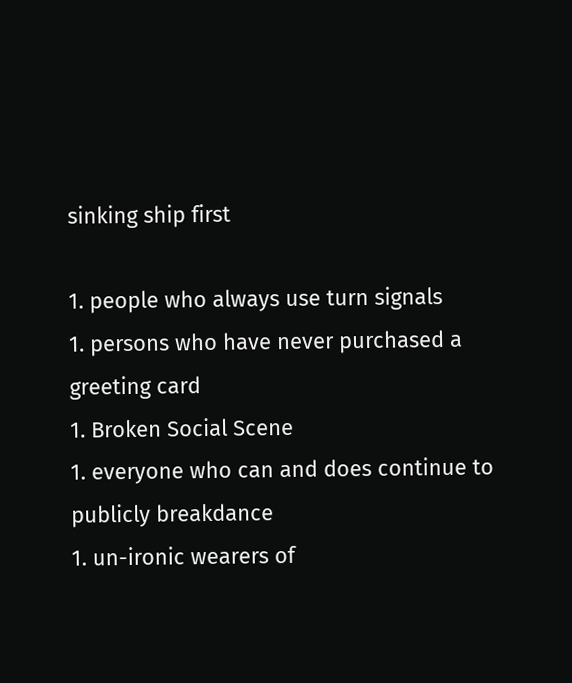sinking ship first

1. people who always use turn signals
1. persons who have never purchased a greeting card
1. Broken Social Scene
1. everyone who can and does continue to publicly breakdance
1. un-ironic wearers of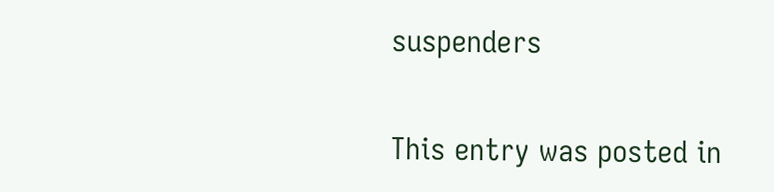suspenders

This entry was posted in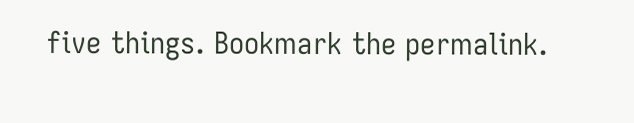five things. Bookmark the permalink.